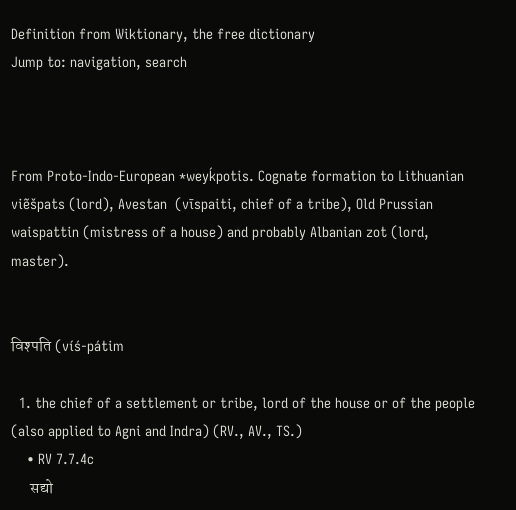Definition from Wiktionary, the free dictionary
Jump to: navigation, search



From Proto-Indo-European *weyḱpotis. Cognate formation to Lithuanian viẽšpats (lord), Avestan  (vīspaiti, chief of a tribe), Old Prussian waispattin (mistress of a house) and probably Albanian zot (lord, master).


विश्पति (víś-pátim

  1. the chief of a settlement or tribe, lord of the house or of the people (also applied to Agni and Indra) (RV., AV., TS.)
    • RV 7.7.4c
      सद्यो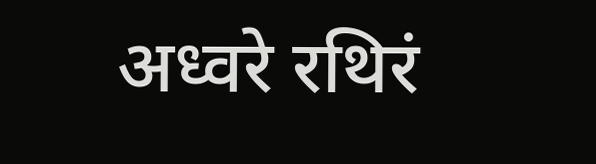अध्वरे रथिरं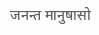जनन्त मानुषासो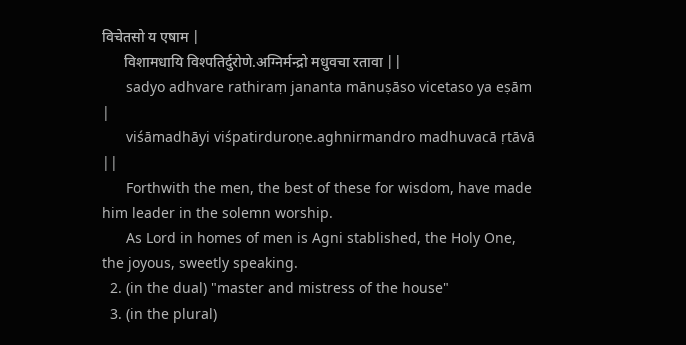विचेतसो य एषाम |
      विशामधायि विश्पतिर्दुरोणे.अग्निर्मन्द्रो मधुवचा रतावा ||
      sadyo adhvare rathiraṃ jananta mānuṣāso vicetaso ya eṣām |
      viśāmadhāyi viśpatirduroṇe.aghnirmandro madhuvacā ṛtāvā ||
      Forthwith the men, the best of these for wisdom, have made him leader in the solemn worship.
      As Lord in homes of men is Agni stablished, the Holy One, the joyous, sweetly speaking.
  2. (in the dual) "master and mistress of the house"
  3. (in the plural)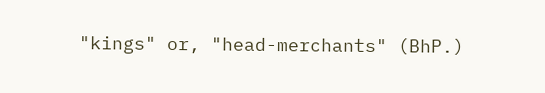"kings" or, "head-merchants" (BhP.)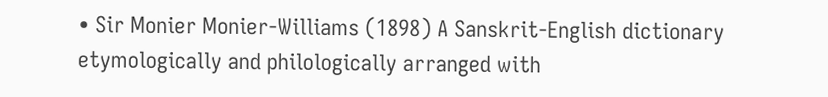• Sir Monier Monier-Williams (1898) A Sanskrit-English dictionary etymologically and philologically arranged with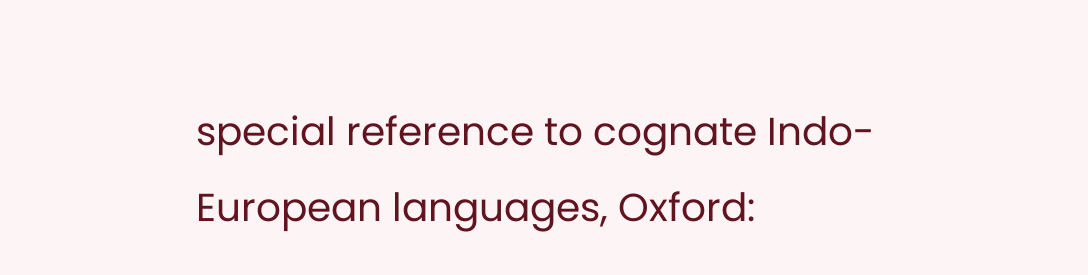special reference to cognate Indo-European languages, Oxford: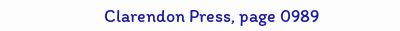Clarendon Press, page 0989